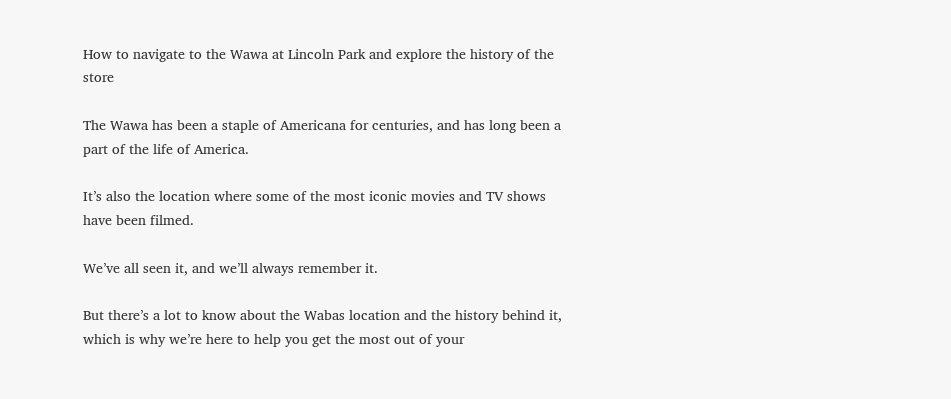How to navigate to the Wawa at Lincoln Park and explore the history of the store

The Wawa has been a staple of Americana for centuries, and has long been a part of the life of America.

It’s also the location where some of the most iconic movies and TV shows have been filmed.

We’ve all seen it, and we’ll always remember it.

But there’s a lot to know about the Wabas location and the history behind it, which is why we’re here to help you get the most out of your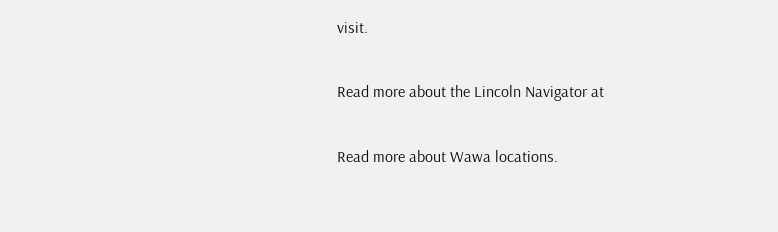visit.

Read more about the Lincoln Navigator at

Read more about Wawa locations.